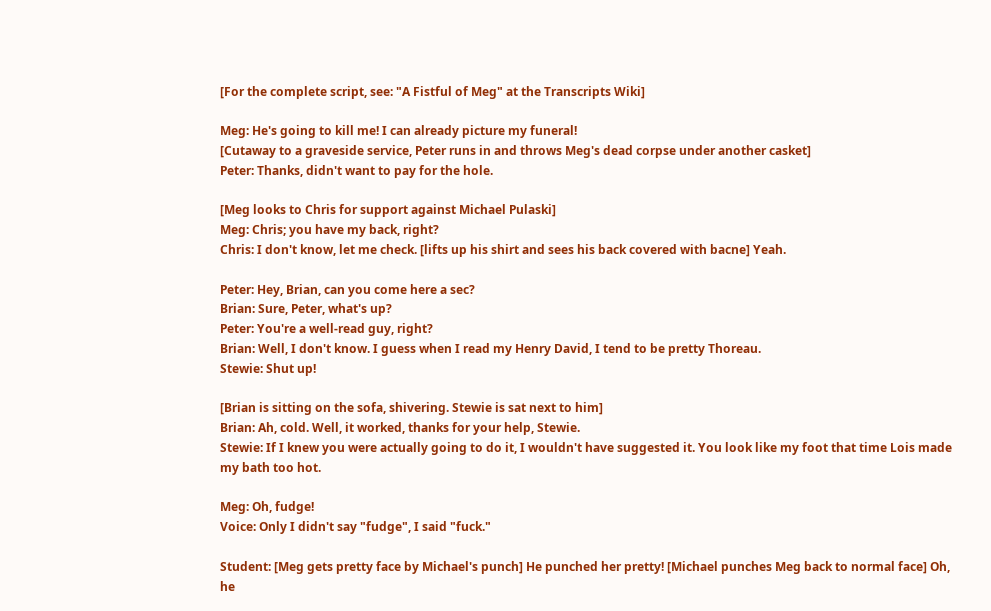[For the complete script, see: "A Fistful of Meg" at the Transcripts Wiki]

Meg: He's going to kill me! I can already picture my funeral!
[Cutaway to a graveside service, Peter runs in and throws Meg's dead corpse under another casket]
Peter: Thanks, didn't want to pay for the hole.

[Meg looks to Chris for support against Michael Pulaski]
Meg: Chris; you have my back, right?
Chris: I don't know, let me check. [lifts up his shirt and sees his back covered with bacne] Yeah.

Peter: Hey, Brian, can you come here a sec?
Brian: Sure, Peter, what's up?
Peter: You're a well-read guy, right?
Brian: Well, I don't know. I guess when I read my Henry David, I tend to be pretty Thoreau.
Stewie: Shut up!

[Brian is sitting on the sofa, shivering. Stewie is sat next to him]
Brian: Ah, cold. Well, it worked, thanks for your help, Stewie.
Stewie: If I knew you were actually going to do it, I wouldn't have suggested it. You look like my foot that time Lois made my bath too hot.

Meg: Oh, fudge!
Voice: Only I didn't say "fudge", I said "fuck."

Student: [Meg gets pretty face by Michael's punch] He punched her pretty! [Michael punches Meg back to normal face] Oh, he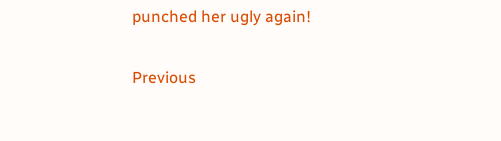punched her ugly again!

Previous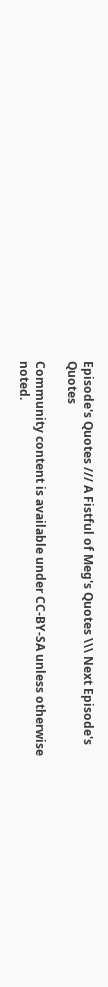Episode's Quotes /// A Fistful of Meg's Quotes \\\ Next Episode's Quotes

Community content is available under CC-BY-SA unless otherwise noted.